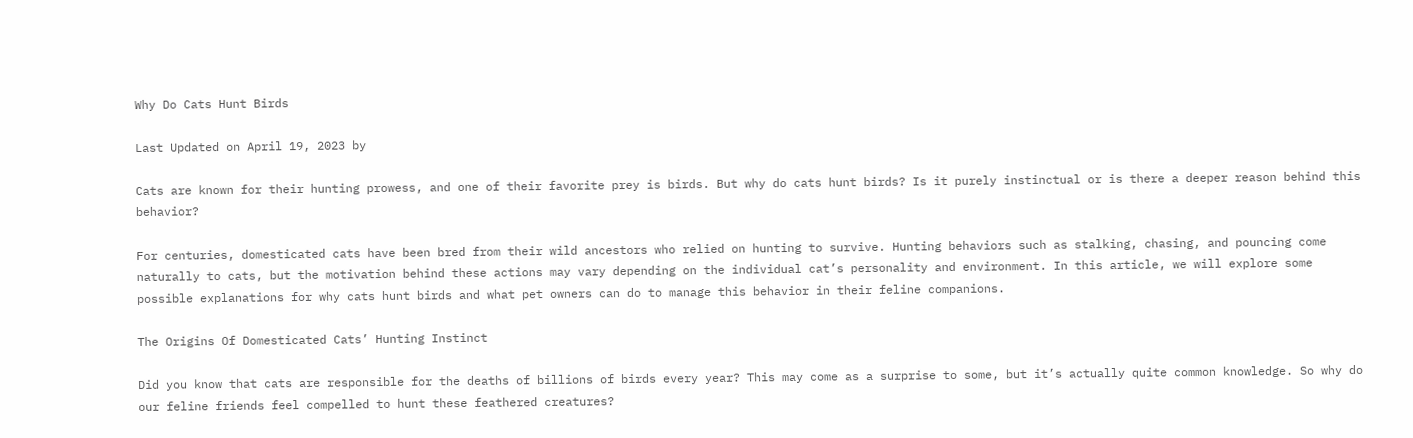Why Do Cats Hunt Birds

Last Updated on April 19, 2023 by

Cats are known for their hunting prowess, and one of their favorite prey is birds. But why do cats hunt birds? Is it purely instinctual or is there a deeper reason behind this behavior?

For centuries, domesticated cats have been bred from their wild ancestors who relied on hunting to survive. Hunting behaviors such as stalking, chasing, and pouncing come naturally to cats, but the motivation behind these actions may vary depending on the individual cat’s personality and environment. In this article, we will explore some possible explanations for why cats hunt birds and what pet owners can do to manage this behavior in their feline companions.

The Origins Of Domesticated Cats’ Hunting Instinct

Did you know that cats are responsible for the deaths of billions of birds every year? This may come as a surprise to some, but it’s actually quite common knowledge. So why do our feline friends feel compelled to hunt these feathered creatures?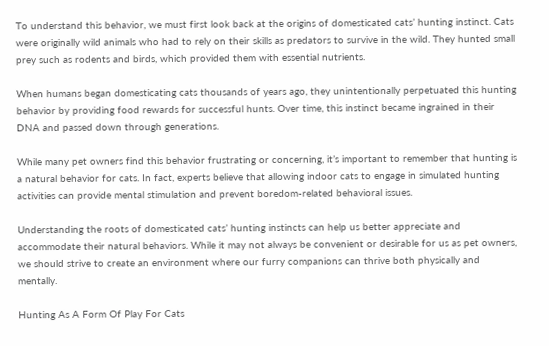To understand this behavior, we must first look back at the origins of domesticated cats’ hunting instinct. Cats were originally wild animals who had to rely on their skills as predators to survive in the wild. They hunted small prey such as rodents and birds, which provided them with essential nutrients.

When humans began domesticating cats thousands of years ago, they unintentionally perpetuated this hunting behavior by providing food rewards for successful hunts. Over time, this instinct became ingrained in their DNA and passed down through generations.

While many pet owners find this behavior frustrating or concerning, it’s important to remember that hunting is a natural behavior for cats. In fact, experts believe that allowing indoor cats to engage in simulated hunting activities can provide mental stimulation and prevent boredom-related behavioral issues.

Understanding the roots of domesticated cats’ hunting instincts can help us better appreciate and accommodate their natural behaviors. While it may not always be convenient or desirable for us as pet owners, we should strive to create an environment where our furry companions can thrive both physically and mentally.

Hunting As A Form Of Play For Cats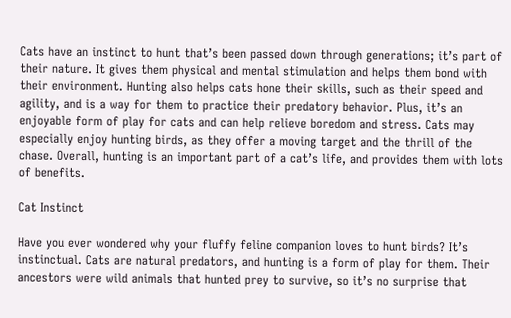Cats have an instinct to hunt that’s been passed down through generations; it’s part of their nature. It gives them physical and mental stimulation and helps them bond with their environment. Hunting also helps cats hone their skills, such as their speed and agility, and is a way for them to practice their predatory behavior. Plus, it’s an enjoyable form of play for cats and can help relieve boredom and stress. Cats may especially enjoy hunting birds, as they offer a moving target and the thrill of the chase. Overall, hunting is an important part of a cat’s life, and provides them with lots of benefits.

Cat Instinct

Have you ever wondered why your fluffy feline companion loves to hunt birds? It’s instinctual. Cats are natural predators, and hunting is a form of play for them. Their ancestors were wild animals that hunted prey to survive, so it’s no surprise that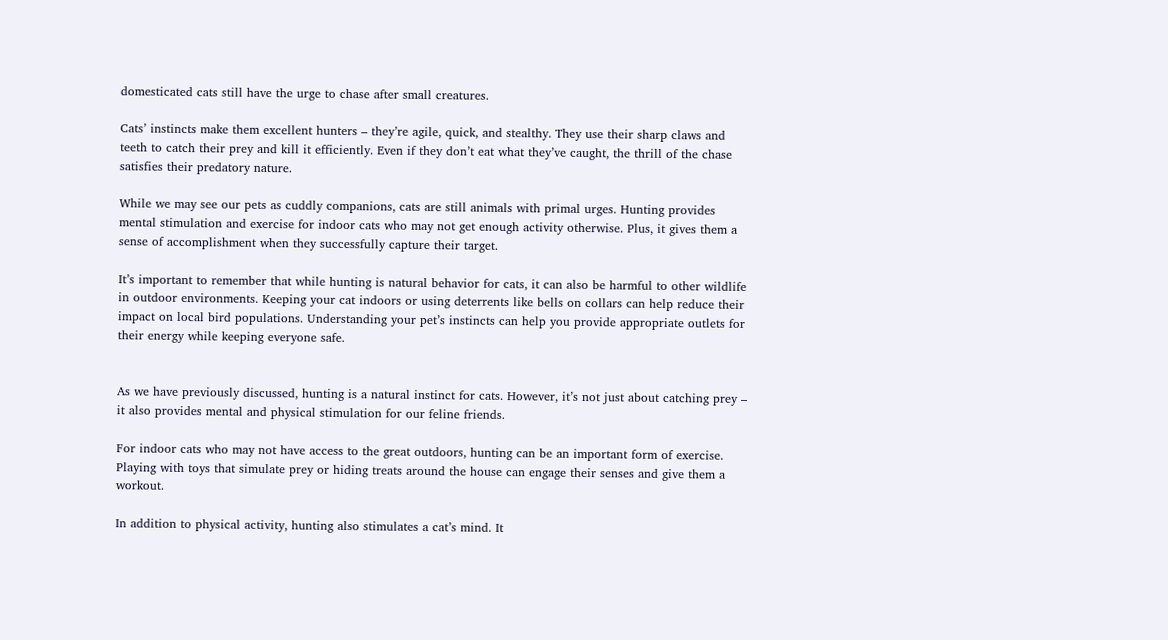domesticated cats still have the urge to chase after small creatures.

Cats’ instincts make them excellent hunters – they’re agile, quick, and stealthy. They use their sharp claws and teeth to catch their prey and kill it efficiently. Even if they don’t eat what they’ve caught, the thrill of the chase satisfies their predatory nature.

While we may see our pets as cuddly companions, cats are still animals with primal urges. Hunting provides mental stimulation and exercise for indoor cats who may not get enough activity otherwise. Plus, it gives them a sense of accomplishment when they successfully capture their target.

It’s important to remember that while hunting is natural behavior for cats, it can also be harmful to other wildlife in outdoor environments. Keeping your cat indoors or using deterrents like bells on collars can help reduce their impact on local bird populations. Understanding your pet’s instincts can help you provide appropriate outlets for their energy while keeping everyone safe.


As we have previously discussed, hunting is a natural instinct for cats. However, it’s not just about catching prey – it also provides mental and physical stimulation for our feline friends.

For indoor cats who may not have access to the great outdoors, hunting can be an important form of exercise. Playing with toys that simulate prey or hiding treats around the house can engage their senses and give them a workout.

In addition to physical activity, hunting also stimulates a cat’s mind. It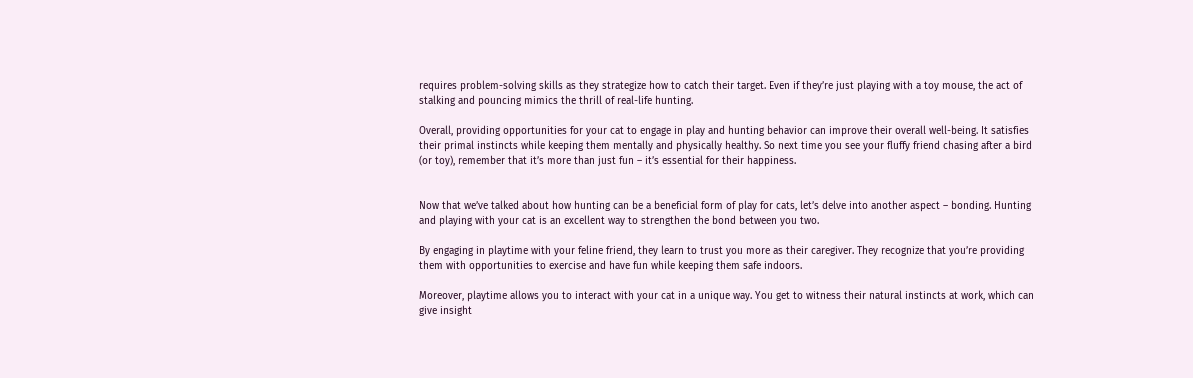requires problem-solving skills as they strategize how to catch their target. Even if they’re just playing with a toy mouse, the act of stalking and pouncing mimics the thrill of real-life hunting.

Overall, providing opportunities for your cat to engage in play and hunting behavior can improve their overall well-being. It satisfies their primal instincts while keeping them mentally and physically healthy. So next time you see your fluffy friend chasing after a bird (or toy), remember that it’s more than just fun – it’s essential for their happiness.


Now that we’ve talked about how hunting can be a beneficial form of play for cats, let’s delve into another aspect – bonding. Hunting and playing with your cat is an excellent way to strengthen the bond between you two.

By engaging in playtime with your feline friend, they learn to trust you more as their caregiver. They recognize that you’re providing them with opportunities to exercise and have fun while keeping them safe indoors.

Moreover, playtime allows you to interact with your cat in a unique way. You get to witness their natural instincts at work, which can give insight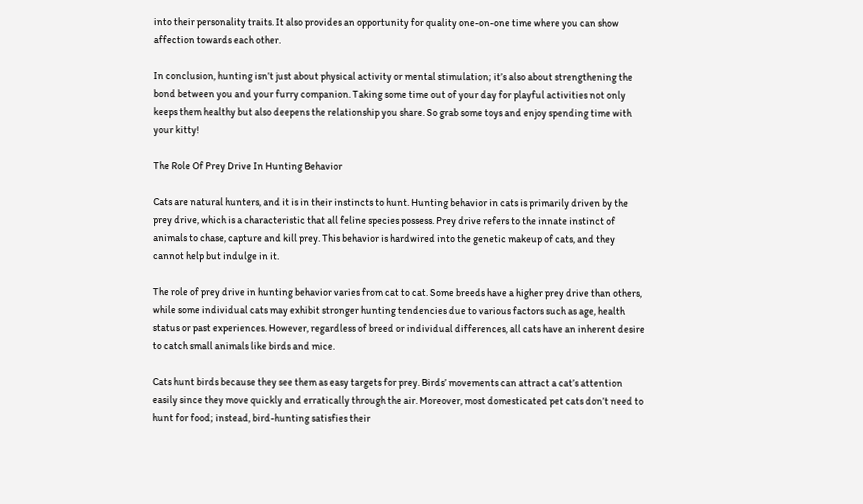into their personality traits. It also provides an opportunity for quality one-on-one time where you can show affection towards each other.

In conclusion, hunting isn’t just about physical activity or mental stimulation; it’s also about strengthening the bond between you and your furry companion. Taking some time out of your day for playful activities not only keeps them healthy but also deepens the relationship you share. So grab some toys and enjoy spending time with your kitty!

The Role Of Prey Drive In Hunting Behavior

Cats are natural hunters, and it is in their instincts to hunt. Hunting behavior in cats is primarily driven by the prey drive, which is a characteristic that all feline species possess. Prey drive refers to the innate instinct of animals to chase, capture and kill prey. This behavior is hardwired into the genetic makeup of cats, and they cannot help but indulge in it.

The role of prey drive in hunting behavior varies from cat to cat. Some breeds have a higher prey drive than others, while some individual cats may exhibit stronger hunting tendencies due to various factors such as age, health status or past experiences. However, regardless of breed or individual differences, all cats have an inherent desire to catch small animals like birds and mice.

Cats hunt birds because they see them as easy targets for prey. Birds’ movements can attract a cat’s attention easily since they move quickly and erratically through the air. Moreover, most domesticated pet cats don’t need to hunt for food; instead, bird-hunting satisfies their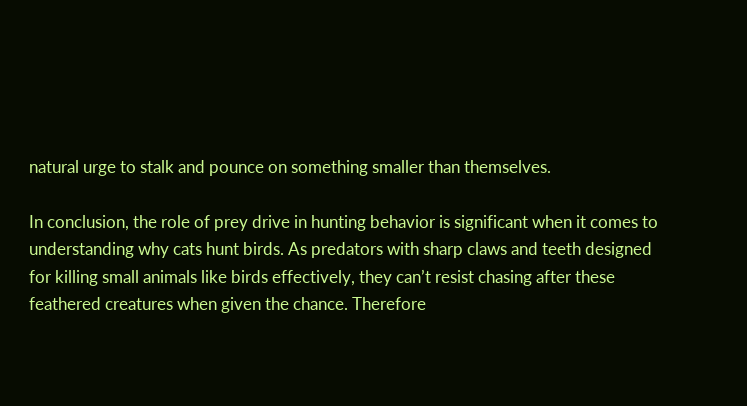natural urge to stalk and pounce on something smaller than themselves.

In conclusion, the role of prey drive in hunting behavior is significant when it comes to understanding why cats hunt birds. As predators with sharp claws and teeth designed for killing small animals like birds effectively, they can’t resist chasing after these feathered creatures when given the chance. Therefore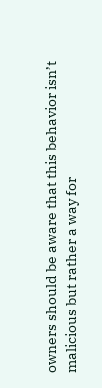owners should be aware that this behavior isn’t malicious but rather a way for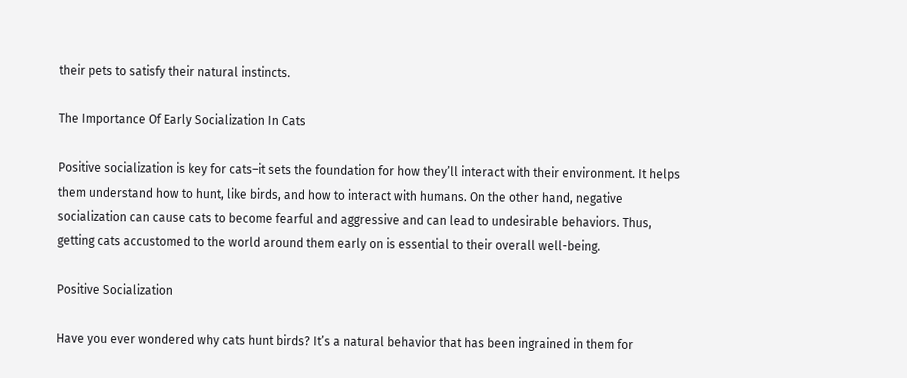their pets to satisfy their natural instincts.

The Importance Of Early Socialization In Cats

Positive socialization is key for cats–it sets the foundation for how they’ll interact with their environment. It helps them understand how to hunt, like birds, and how to interact with humans. On the other hand, negative socialization can cause cats to become fearful and aggressive and can lead to undesirable behaviors. Thus, getting cats accustomed to the world around them early on is essential to their overall well-being.

Positive Socialization

Have you ever wondered why cats hunt birds? It’s a natural behavior that has been ingrained in them for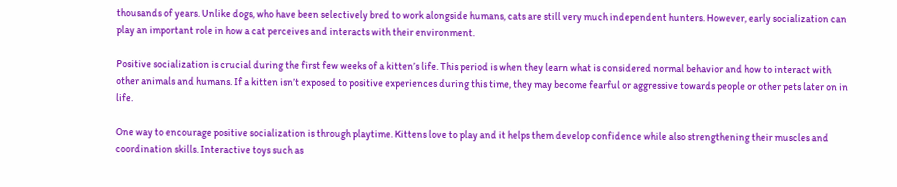thousands of years. Unlike dogs, who have been selectively bred to work alongside humans, cats are still very much independent hunters. However, early socialization can play an important role in how a cat perceives and interacts with their environment.

Positive socialization is crucial during the first few weeks of a kitten’s life. This period is when they learn what is considered normal behavior and how to interact with other animals and humans. If a kitten isn’t exposed to positive experiences during this time, they may become fearful or aggressive towards people or other pets later on in life.

One way to encourage positive socialization is through playtime. Kittens love to play and it helps them develop confidence while also strengthening their muscles and coordination skills. Interactive toys such as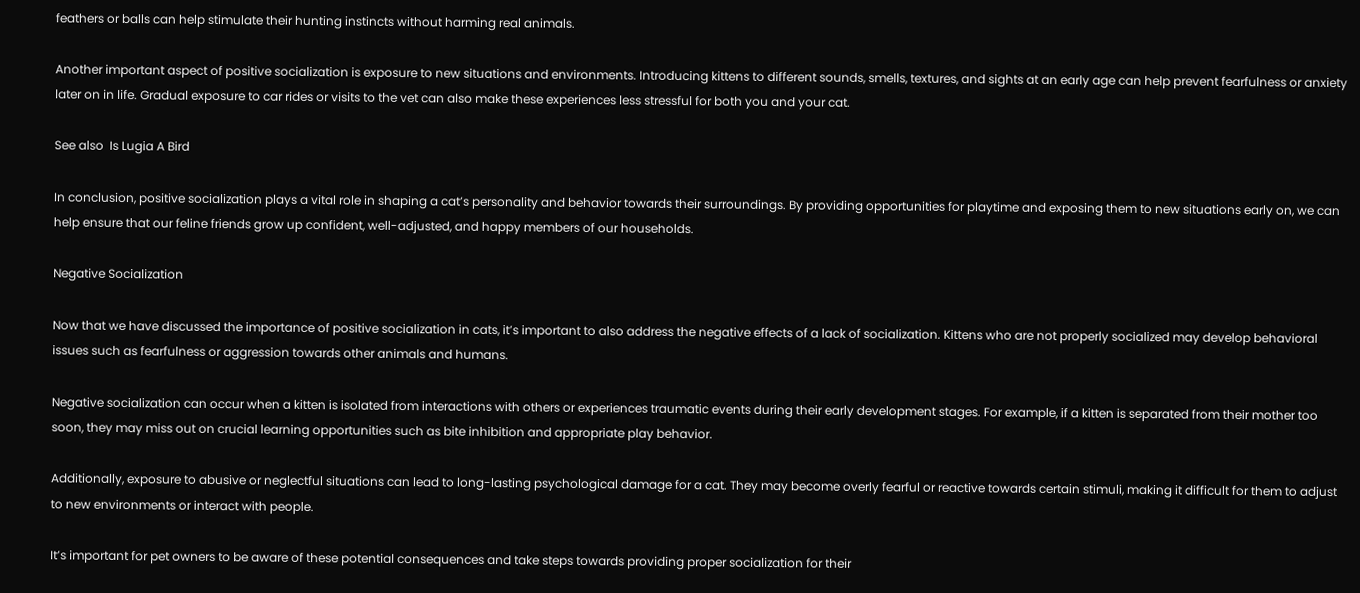feathers or balls can help stimulate their hunting instincts without harming real animals.

Another important aspect of positive socialization is exposure to new situations and environments. Introducing kittens to different sounds, smells, textures, and sights at an early age can help prevent fearfulness or anxiety later on in life. Gradual exposure to car rides or visits to the vet can also make these experiences less stressful for both you and your cat.

See also  Is Lugia A Bird

In conclusion, positive socialization plays a vital role in shaping a cat’s personality and behavior towards their surroundings. By providing opportunities for playtime and exposing them to new situations early on, we can help ensure that our feline friends grow up confident, well-adjusted, and happy members of our households.

Negative Socialization

Now that we have discussed the importance of positive socialization in cats, it’s important to also address the negative effects of a lack of socialization. Kittens who are not properly socialized may develop behavioral issues such as fearfulness or aggression towards other animals and humans.

Negative socialization can occur when a kitten is isolated from interactions with others or experiences traumatic events during their early development stages. For example, if a kitten is separated from their mother too soon, they may miss out on crucial learning opportunities such as bite inhibition and appropriate play behavior.

Additionally, exposure to abusive or neglectful situations can lead to long-lasting psychological damage for a cat. They may become overly fearful or reactive towards certain stimuli, making it difficult for them to adjust to new environments or interact with people.

It’s important for pet owners to be aware of these potential consequences and take steps towards providing proper socialization for their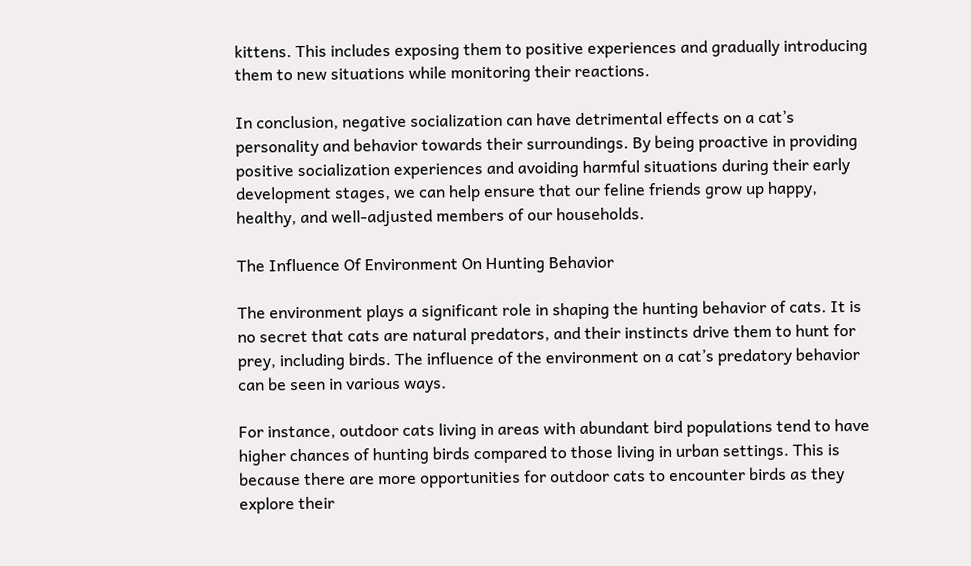kittens. This includes exposing them to positive experiences and gradually introducing them to new situations while monitoring their reactions.

In conclusion, negative socialization can have detrimental effects on a cat’s personality and behavior towards their surroundings. By being proactive in providing positive socialization experiences and avoiding harmful situations during their early development stages, we can help ensure that our feline friends grow up happy, healthy, and well-adjusted members of our households.

The Influence Of Environment On Hunting Behavior

The environment plays a significant role in shaping the hunting behavior of cats. It is no secret that cats are natural predators, and their instincts drive them to hunt for prey, including birds. The influence of the environment on a cat’s predatory behavior can be seen in various ways.

For instance, outdoor cats living in areas with abundant bird populations tend to have higher chances of hunting birds compared to those living in urban settings. This is because there are more opportunities for outdoor cats to encounter birds as they explore their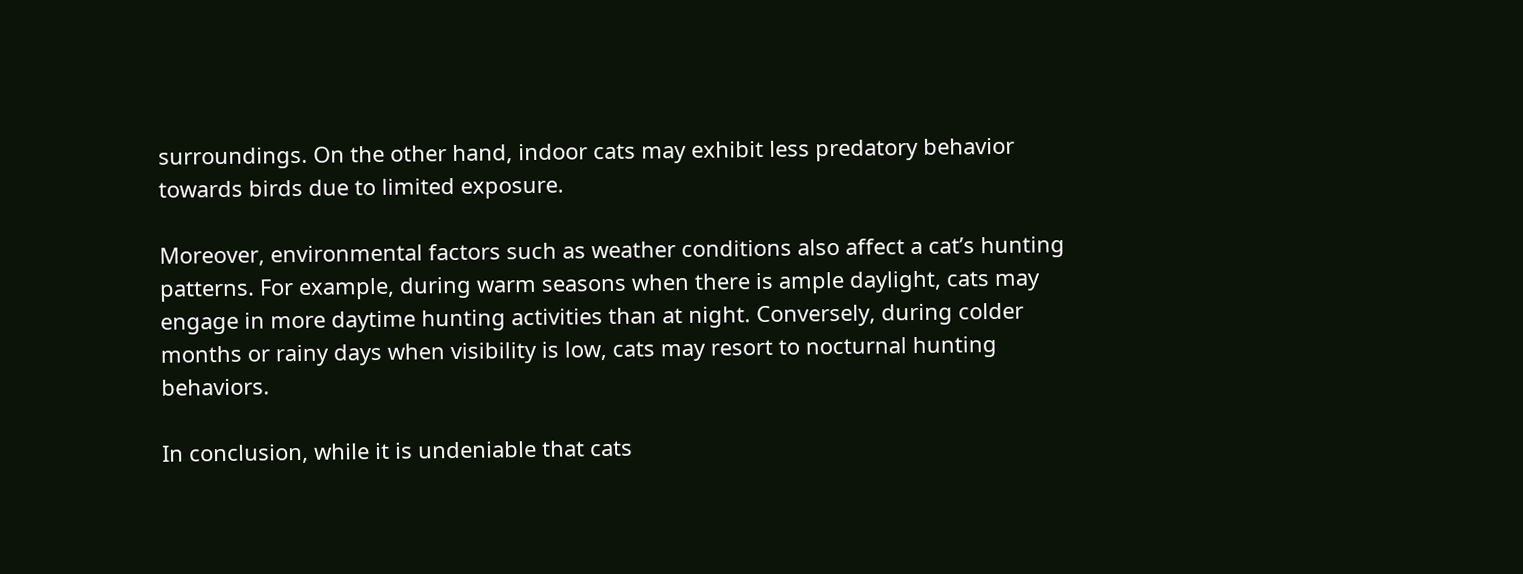surroundings. On the other hand, indoor cats may exhibit less predatory behavior towards birds due to limited exposure.

Moreover, environmental factors such as weather conditions also affect a cat’s hunting patterns. For example, during warm seasons when there is ample daylight, cats may engage in more daytime hunting activities than at night. Conversely, during colder months or rainy days when visibility is low, cats may resort to nocturnal hunting behaviors.

In conclusion, while it is undeniable that cats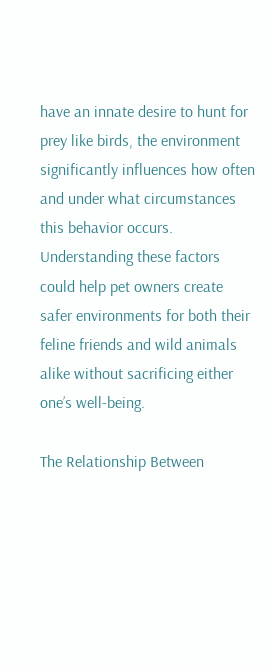have an innate desire to hunt for prey like birds, the environment significantly influences how often and under what circumstances this behavior occurs. Understanding these factors could help pet owners create safer environments for both their feline friends and wild animals alike without sacrificing either one’s well-being.

The Relationship Between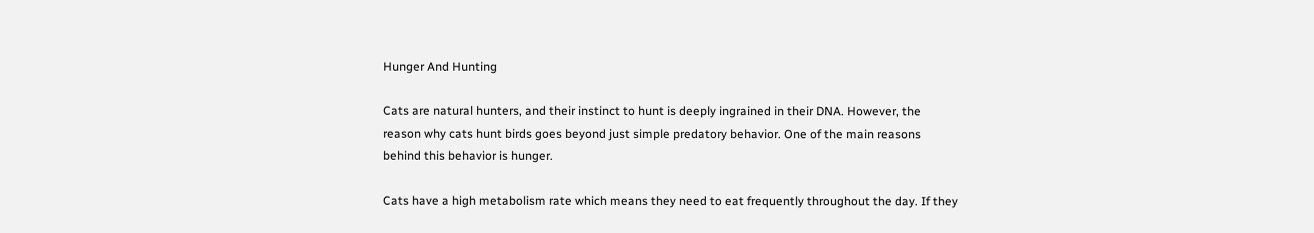Hunger And Hunting

Cats are natural hunters, and their instinct to hunt is deeply ingrained in their DNA. However, the reason why cats hunt birds goes beyond just simple predatory behavior. One of the main reasons behind this behavior is hunger.

Cats have a high metabolism rate which means they need to eat frequently throughout the day. If they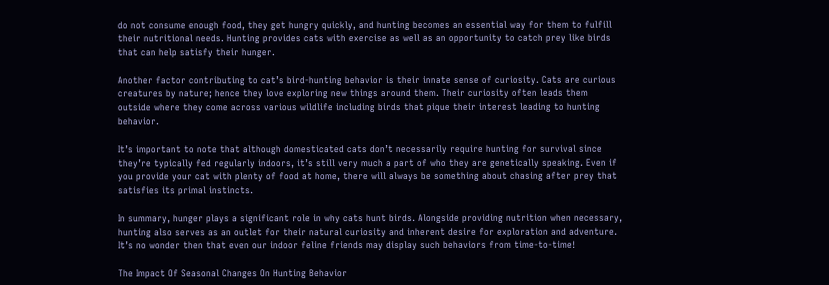do not consume enough food, they get hungry quickly, and hunting becomes an essential way for them to fulfill their nutritional needs. Hunting provides cats with exercise as well as an opportunity to catch prey like birds that can help satisfy their hunger.

Another factor contributing to cat’s bird-hunting behavior is their innate sense of curiosity. Cats are curious creatures by nature; hence they love exploring new things around them. Their curiosity often leads them outside where they come across various wildlife including birds that pique their interest leading to hunting behavior.

It’s important to note that although domesticated cats don’t necessarily require hunting for survival since they’re typically fed regularly indoors, it’s still very much a part of who they are genetically speaking. Even if you provide your cat with plenty of food at home, there will always be something about chasing after prey that satisfies its primal instincts.

In summary, hunger plays a significant role in why cats hunt birds. Alongside providing nutrition when necessary, hunting also serves as an outlet for their natural curiosity and inherent desire for exploration and adventure. It’s no wonder then that even our indoor feline friends may display such behaviors from time-to-time!

The Impact Of Seasonal Changes On Hunting Behavior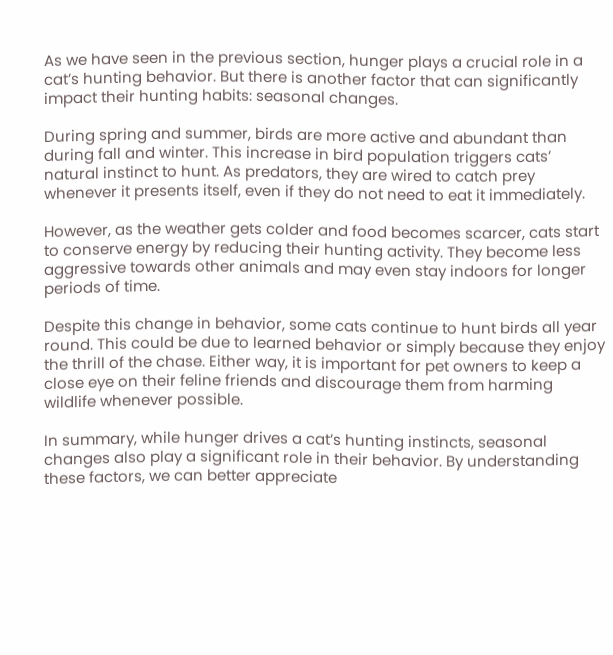As we have seen in the previous section, hunger plays a crucial role in a cat’s hunting behavior. But there is another factor that can significantly impact their hunting habits: seasonal changes.

During spring and summer, birds are more active and abundant than during fall and winter. This increase in bird population triggers cats’ natural instinct to hunt. As predators, they are wired to catch prey whenever it presents itself, even if they do not need to eat it immediately.

However, as the weather gets colder and food becomes scarcer, cats start to conserve energy by reducing their hunting activity. They become less aggressive towards other animals and may even stay indoors for longer periods of time.

Despite this change in behavior, some cats continue to hunt birds all year round. This could be due to learned behavior or simply because they enjoy the thrill of the chase. Either way, it is important for pet owners to keep a close eye on their feline friends and discourage them from harming wildlife whenever possible.

In summary, while hunger drives a cat’s hunting instincts, seasonal changes also play a significant role in their behavior. By understanding these factors, we can better appreciate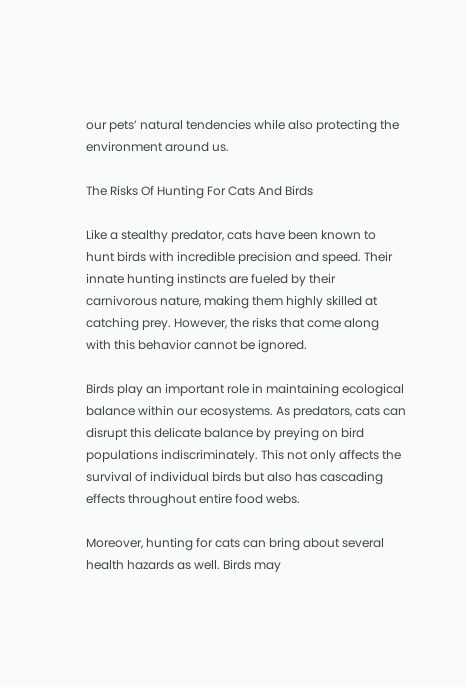our pets’ natural tendencies while also protecting the environment around us.

The Risks Of Hunting For Cats And Birds

Like a stealthy predator, cats have been known to hunt birds with incredible precision and speed. Their innate hunting instincts are fueled by their carnivorous nature, making them highly skilled at catching prey. However, the risks that come along with this behavior cannot be ignored.

Birds play an important role in maintaining ecological balance within our ecosystems. As predators, cats can disrupt this delicate balance by preying on bird populations indiscriminately. This not only affects the survival of individual birds but also has cascading effects throughout entire food webs.

Moreover, hunting for cats can bring about several health hazards as well. Birds may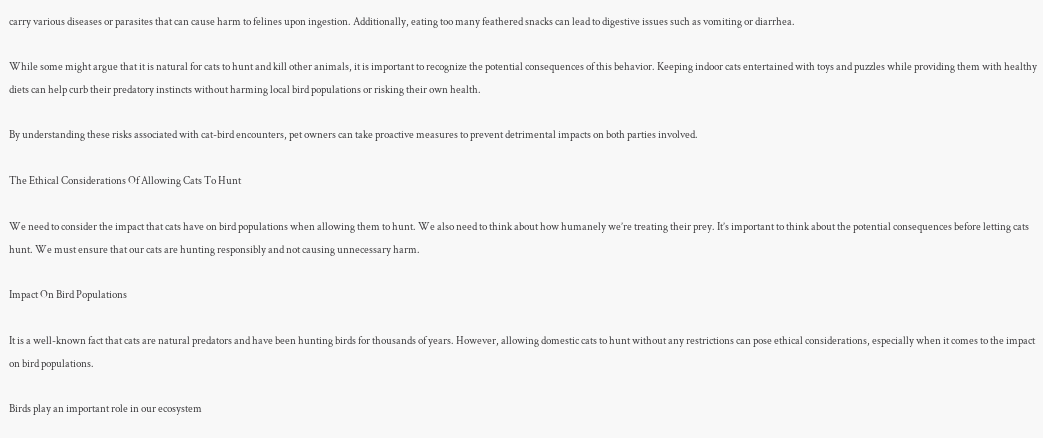carry various diseases or parasites that can cause harm to felines upon ingestion. Additionally, eating too many feathered snacks can lead to digestive issues such as vomiting or diarrhea.

While some might argue that it is natural for cats to hunt and kill other animals, it is important to recognize the potential consequences of this behavior. Keeping indoor cats entertained with toys and puzzles while providing them with healthy diets can help curb their predatory instincts without harming local bird populations or risking their own health.

By understanding these risks associated with cat-bird encounters, pet owners can take proactive measures to prevent detrimental impacts on both parties involved.

The Ethical Considerations Of Allowing Cats To Hunt

We need to consider the impact that cats have on bird populations when allowing them to hunt. We also need to think about how humanely we’re treating their prey. It’s important to think about the potential consequences before letting cats hunt. We must ensure that our cats are hunting responsibly and not causing unnecessary harm.

Impact On Bird Populations

It is a well-known fact that cats are natural predators and have been hunting birds for thousands of years. However, allowing domestic cats to hunt without any restrictions can pose ethical considerations, especially when it comes to the impact on bird populations.

Birds play an important role in our ecosystem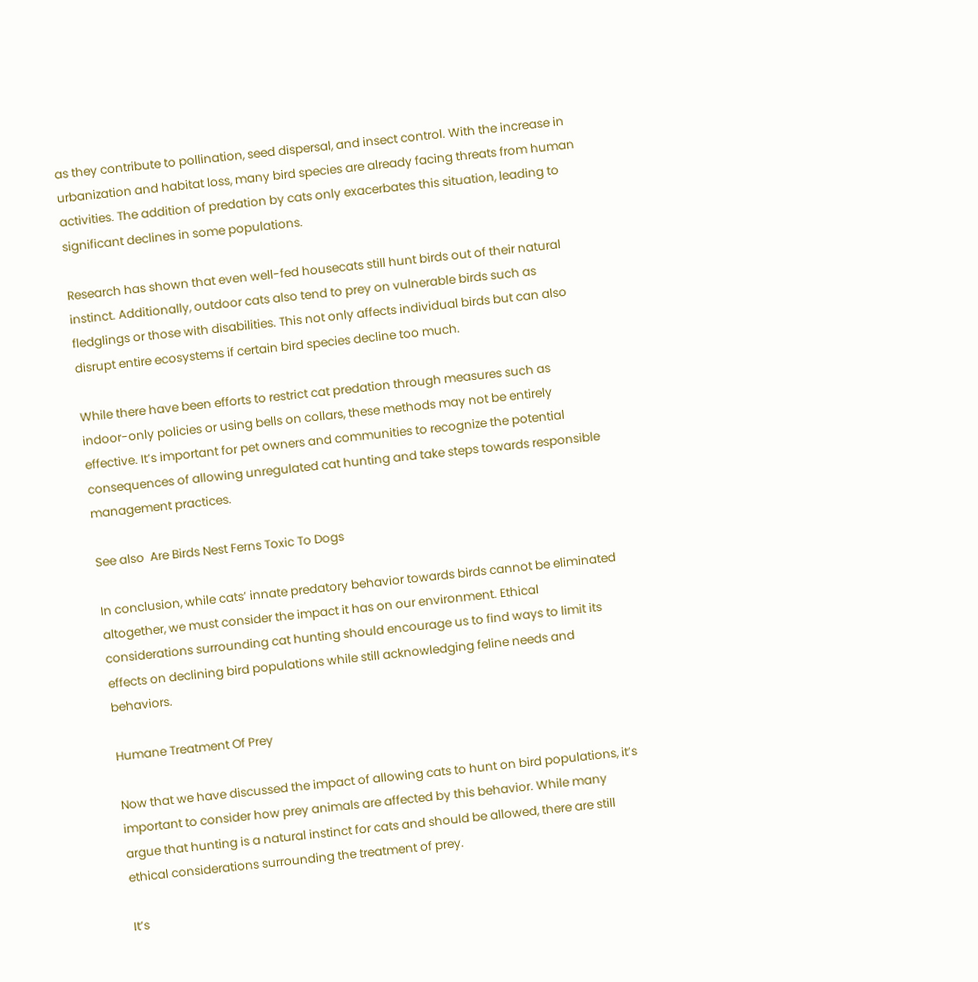as they contribute to pollination, seed dispersal, and insect control. With the increase in urbanization and habitat loss, many bird species are already facing threats from human activities. The addition of predation by cats only exacerbates this situation, leading to significant declines in some populations.

Research has shown that even well-fed housecats still hunt birds out of their natural instinct. Additionally, outdoor cats also tend to prey on vulnerable birds such as fledglings or those with disabilities. This not only affects individual birds but can also disrupt entire ecosystems if certain bird species decline too much.

While there have been efforts to restrict cat predation through measures such as indoor-only policies or using bells on collars, these methods may not be entirely effective. It’s important for pet owners and communities to recognize the potential consequences of allowing unregulated cat hunting and take steps towards responsible management practices.

See also  Are Birds Nest Ferns Toxic To Dogs

In conclusion, while cats’ innate predatory behavior towards birds cannot be eliminated altogether, we must consider the impact it has on our environment. Ethical considerations surrounding cat hunting should encourage us to find ways to limit its effects on declining bird populations while still acknowledging feline needs and behaviors.

Humane Treatment Of Prey

Now that we have discussed the impact of allowing cats to hunt on bird populations, it’s important to consider how prey animals are affected by this behavior. While many argue that hunting is a natural instinct for cats and should be allowed, there are still ethical considerations surrounding the treatment of prey.

It’s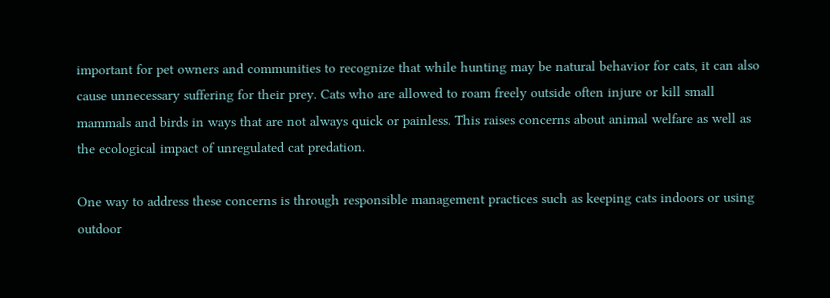important for pet owners and communities to recognize that while hunting may be natural behavior for cats, it can also cause unnecessary suffering for their prey. Cats who are allowed to roam freely outside often injure or kill small mammals and birds in ways that are not always quick or painless. This raises concerns about animal welfare as well as the ecological impact of unregulated cat predation.

One way to address these concerns is through responsible management practices such as keeping cats indoors or using outdoor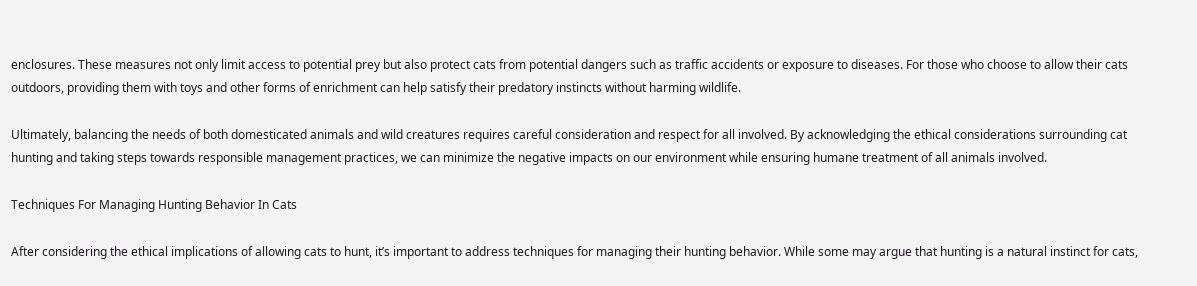enclosures. These measures not only limit access to potential prey but also protect cats from potential dangers such as traffic accidents or exposure to diseases. For those who choose to allow their cats outdoors, providing them with toys and other forms of enrichment can help satisfy their predatory instincts without harming wildlife.

Ultimately, balancing the needs of both domesticated animals and wild creatures requires careful consideration and respect for all involved. By acknowledging the ethical considerations surrounding cat hunting and taking steps towards responsible management practices, we can minimize the negative impacts on our environment while ensuring humane treatment of all animals involved.

Techniques For Managing Hunting Behavior In Cats

After considering the ethical implications of allowing cats to hunt, it’s important to address techniques for managing their hunting behavior. While some may argue that hunting is a natural instinct for cats,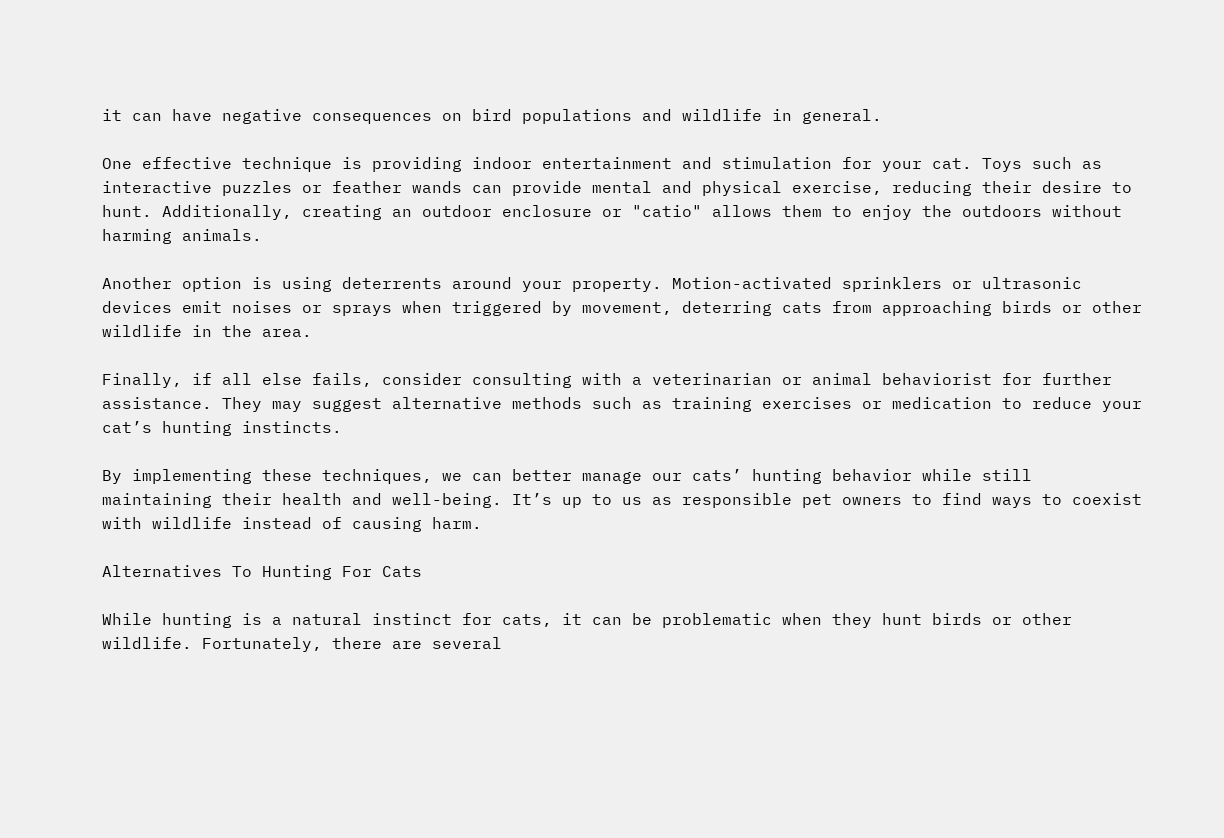it can have negative consequences on bird populations and wildlife in general.

One effective technique is providing indoor entertainment and stimulation for your cat. Toys such as interactive puzzles or feather wands can provide mental and physical exercise, reducing their desire to hunt. Additionally, creating an outdoor enclosure or "catio" allows them to enjoy the outdoors without harming animals.

Another option is using deterrents around your property. Motion-activated sprinklers or ultrasonic devices emit noises or sprays when triggered by movement, deterring cats from approaching birds or other wildlife in the area.

Finally, if all else fails, consider consulting with a veterinarian or animal behaviorist for further assistance. They may suggest alternative methods such as training exercises or medication to reduce your cat’s hunting instincts.

By implementing these techniques, we can better manage our cats’ hunting behavior while still maintaining their health and well-being. It’s up to us as responsible pet owners to find ways to coexist with wildlife instead of causing harm.

Alternatives To Hunting For Cats

While hunting is a natural instinct for cats, it can be problematic when they hunt birds or other wildlife. Fortunately, there are several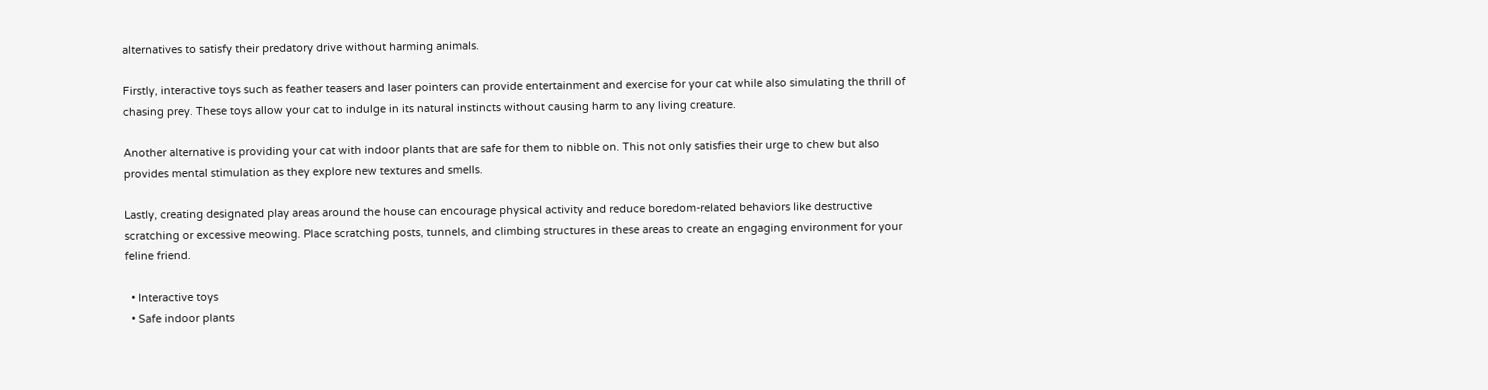alternatives to satisfy their predatory drive without harming animals.

Firstly, interactive toys such as feather teasers and laser pointers can provide entertainment and exercise for your cat while also simulating the thrill of chasing prey. These toys allow your cat to indulge in its natural instincts without causing harm to any living creature.

Another alternative is providing your cat with indoor plants that are safe for them to nibble on. This not only satisfies their urge to chew but also provides mental stimulation as they explore new textures and smells.

Lastly, creating designated play areas around the house can encourage physical activity and reduce boredom-related behaviors like destructive scratching or excessive meowing. Place scratching posts, tunnels, and climbing structures in these areas to create an engaging environment for your feline friend.

  • Interactive toys
  • Safe indoor plants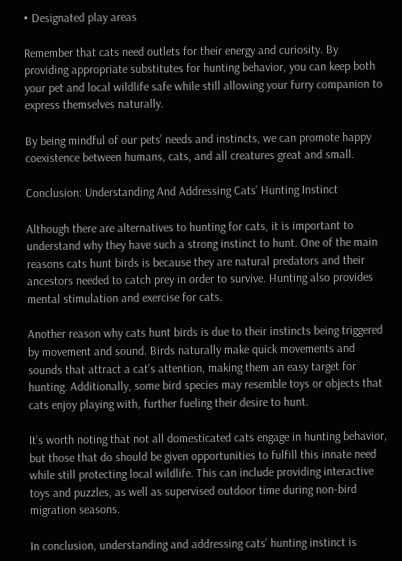• Designated play areas

Remember that cats need outlets for their energy and curiosity. By providing appropriate substitutes for hunting behavior, you can keep both your pet and local wildlife safe while still allowing your furry companion to express themselves naturally.

By being mindful of our pets’ needs and instincts, we can promote happy coexistence between humans, cats, and all creatures great and small.

Conclusion: Understanding And Addressing Cats’ Hunting Instinct

Although there are alternatives to hunting for cats, it is important to understand why they have such a strong instinct to hunt. One of the main reasons cats hunt birds is because they are natural predators and their ancestors needed to catch prey in order to survive. Hunting also provides mental stimulation and exercise for cats.

Another reason why cats hunt birds is due to their instincts being triggered by movement and sound. Birds naturally make quick movements and sounds that attract a cat’s attention, making them an easy target for hunting. Additionally, some bird species may resemble toys or objects that cats enjoy playing with, further fueling their desire to hunt.

It’s worth noting that not all domesticated cats engage in hunting behavior, but those that do should be given opportunities to fulfill this innate need while still protecting local wildlife. This can include providing interactive toys and puzzles, as well as supervised outdoor time during non-bird migration seasons.

In conclusion, understanding and addressing cats’ hunting instinct is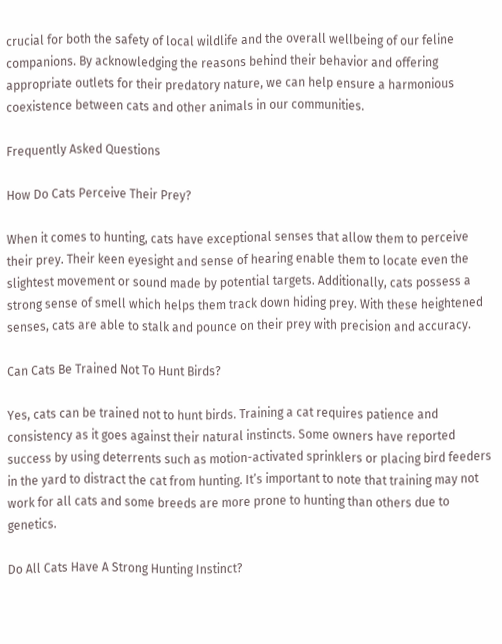crucial for both the safety of local wildlife and the overall wellbeing of our feline companions. By acknowledging the reasons behind their behavior and offering appropriate outlets for their predatory nature, we can help ensure a harmonious coexistence between cats and other animals in our communities.

Frequently Asked Questions

How Do Cats Perceive Their Prey?

When it comes to hunting, cats have exceptional senses that allow them to perceive their prey. Their keen eyesight and sense of hearing enable them to locate even the slightest movement or sound made by potential targets. Additionally, cats possess a strong sense of smell which helps them track down hiding prey. With these heightened senses, cats are able to stalk and pounce on their prey with precision and accuracy.

Can Cats Be Trained Not To Hunt Birds?

Yes, cats can be trained not to hunt birds. Training a cat requires patience and consistency as it goes against their natural instincts. Some owners have reported success by using deterrents such as motion-activated sprinklers or placing bird feeders in the yard to distract the cat from hunting. It’s important to note that training may not work for all cats and some breeds are more prone to hunting than others due to genetics.

Do All Cats Have A Strong Hunting Instinct?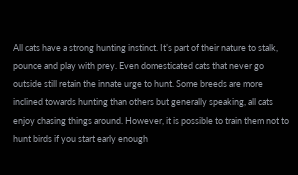All cats have a strong hunting instinct. It’s part of their nature to stalk, pounce and play with prey. Even domesticated cats that never go outside still retain the innate urge to hunt. Some breeds are more inclined towards hunting than others but generally speaking, all cats enjoy chasing things around. However, it is possible to train them not to hunt birds if you start early enough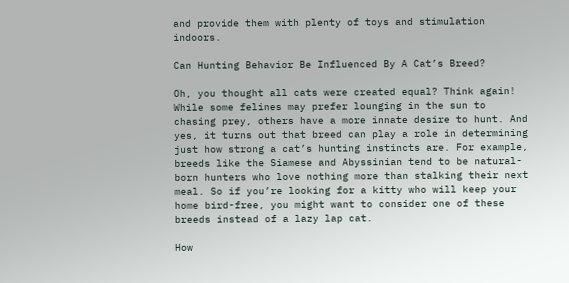and provide them with plenty of toys and stimulation indoors.

Can Hunting Behavior Be Influenced By A Cat’s Breed?

Oh, you thought all cats were created equal? Think again! While some felines may prefer lounging in the sun to chasing prey, others have a more innate desire to hunt. And yes, it turns out that breed can play a role in determining just how strong a cat’s hunting instincts are. For example, breeds like the Siamese and Abyssinian tend to be natural-born hunters who love nothing more than stalking their next meal. So if you’re looking for a kitty who will keep your home bird-free, you might want to consider one of these breeds instead of a lazy lap cat.

How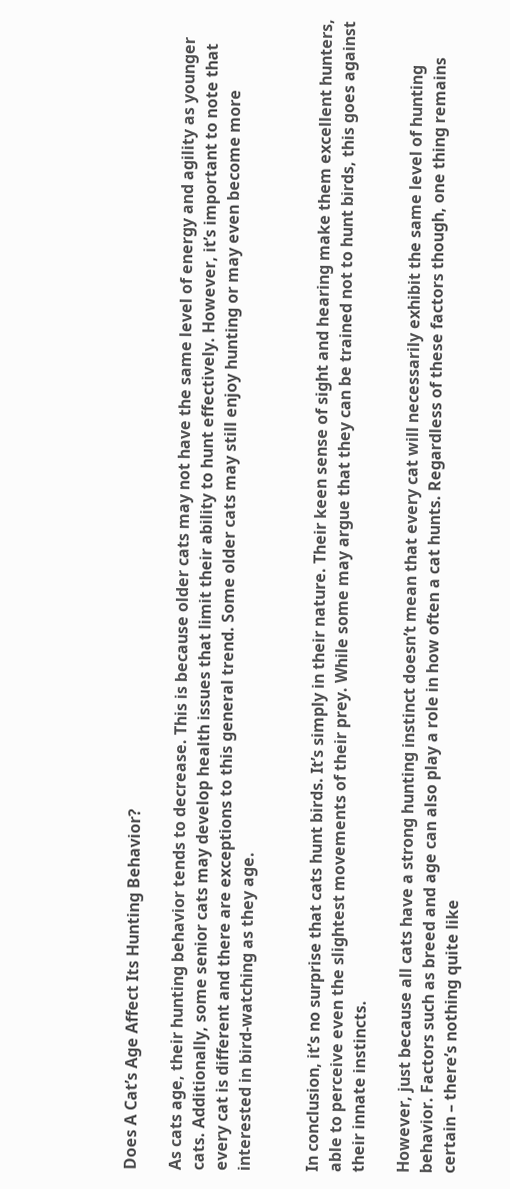Does A Cat’s Age Affect Its Hunting Behavior?

As cats age, their hunting behavior tends to decrease. This is because older cats may not have the same level of energy and agility as younger cats. Additionally, some senior cats may develop health issues that limit their ability to hunt effectively. However, it’s important to note that every cat is different and there are exceptions to this general trend. Some older cats may still enjoy hunting or may even become more interested in bird-watching as they age.


In conclusion, it’s no surprise that cats hunt birds. It’s simply in their nature. Their keen sense of sight and hearing make them excellent hunters, able to perceive even the slightest movements of their prey. While some may argue that they can be trained not to hunt birds, this goes against their innate instincts.

However, just because all cats have a strong hunting instinct doesn’t mean that every cat will necessarily exhibit the same level of hunting behavior. Factors such as breed and age can also play a role in how often a cat hunts. Regardless of these factors though, one thing remains certain – there’s nothing quite like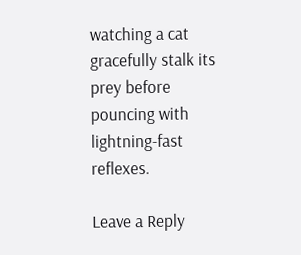watching a cat gracefully stalk its prey before pouncing with lightning-fast reflexes.

Leave a Reply